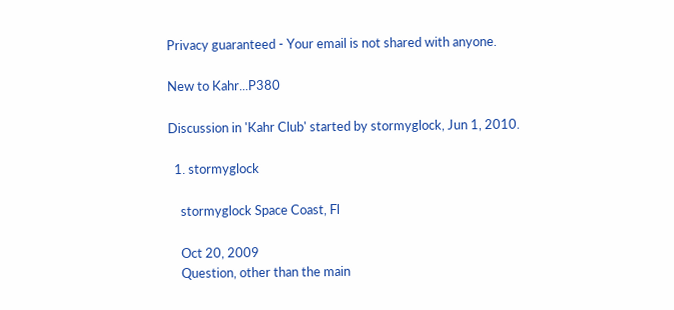Privacy guaranteed - Your email is not shared with anyone.

New to Kahr...P380

Discussion in 'Kahr Club' started by stormyglock, Jun 1, 2010.

  1. stormyglock

    stormyglock Space Coast, Fl

    Oct 20, 2009
    Question, other than the main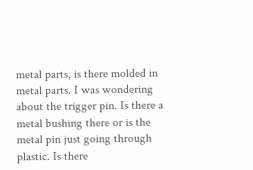metal parts, is there molded in metal parts. I was wondering about the trigger pin. Is there a metal bushing there or is the metal pin just going through plastic. Is there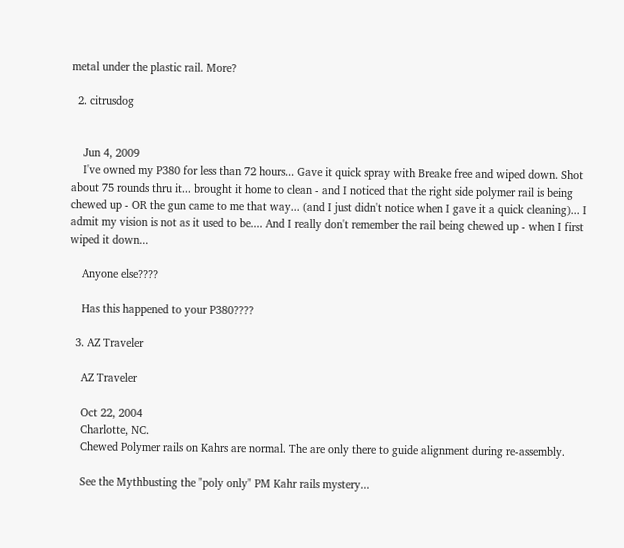metal under the plastic rail. More?

  2. citrusdog


    Jun 4, 2009
    I've owned my P380 for less than 72 hours... Gave it quick spray with Breake free and wiped down. Shot about 75 rounds thru it... brought it home to clean - and I noticed that the right side polymer rail is being chewed up - OR the gun came to me that way... (and I just didn't notice when I gave it a quick cleaning)... I admit my vision is not as it used to be.... And I really don't remember the rail being chewed up - when I first wiped it down...

    Anyone else????

    Has this happened to your P380????

  3. AZ Traveler

    AZ Traveler

    Oct 22, 2004
    Charlotte, NC.
    Chewed Polymer rails on Kahrs are normal. The are only there to guide alignment during re-assembly.

    See the Mythbusting the "poly only" PM Kahr rails mystery...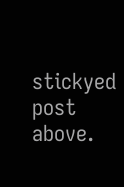stickyed post above.